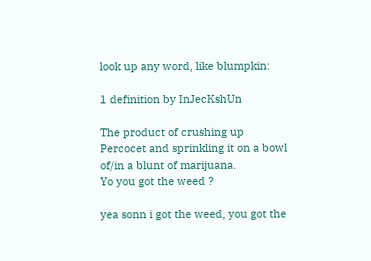look up any word, like blumpkin:

1 definition by InJecKshUn

The product of crushing up Percocet and sprinkling it on a bowl of/in a blunt of marijuana.
Yo you got the weed ?

yea sonn i got the weed, you got the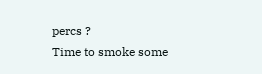percs ?
Time to smoke some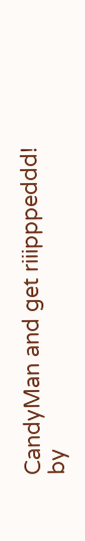CandyMan and get riiipppeddd!
by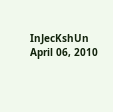InJecKshUn April 06, 2010